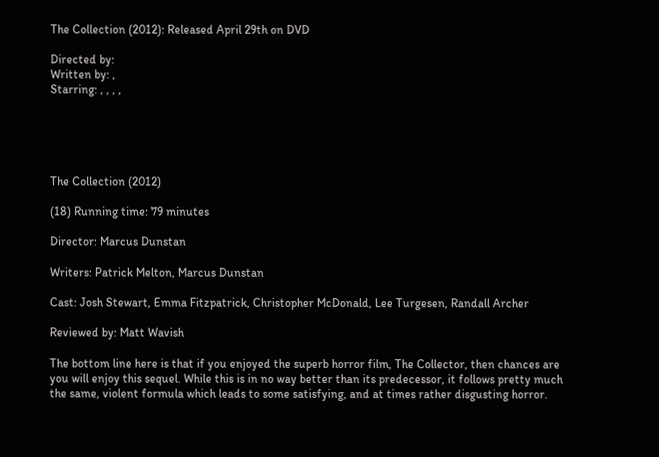The Collection (2012): Released April 29th on DVD

Directed by:
Written by: ,
Starring: , , , ,





The Collection (2012)

(18) Running time: 79 minutes

Director: Marcus Dunstan

Writers: Patrick Melton, Marcus Dunstan

Cast: Josh Stewart, Emma Fitzpatrick, Christopher McDonald, Lee Turgesen, Randall Archer

Reviewed by: Matt Wavish

The bottom line here is that if you enjoyed the superb horror film, The Collector, then chances are you will enjoy this sequel. While this is in no way better than its predecessor, it follows pretty much the same, violent formula which leads to some satisfying, and at times rather disgusting horror.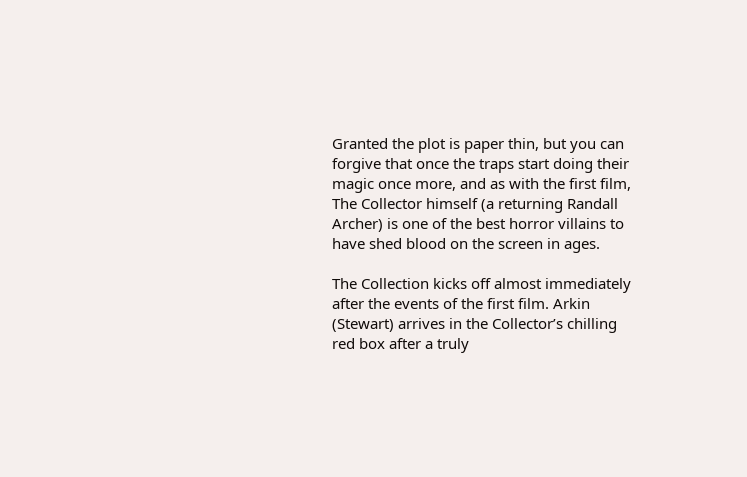Granted the plot is paper thin, but you can forgive that once the traps start doing their magic once more, and as with the first film, The Collector himself (a returning Randall Archer) is one of the best horror villains to have shed blood on the screen in ages.

The Collection kicks off almost immediately after the events of the first film. Arkin (Stewart) arrives in the Collector’s chilling red box after a truly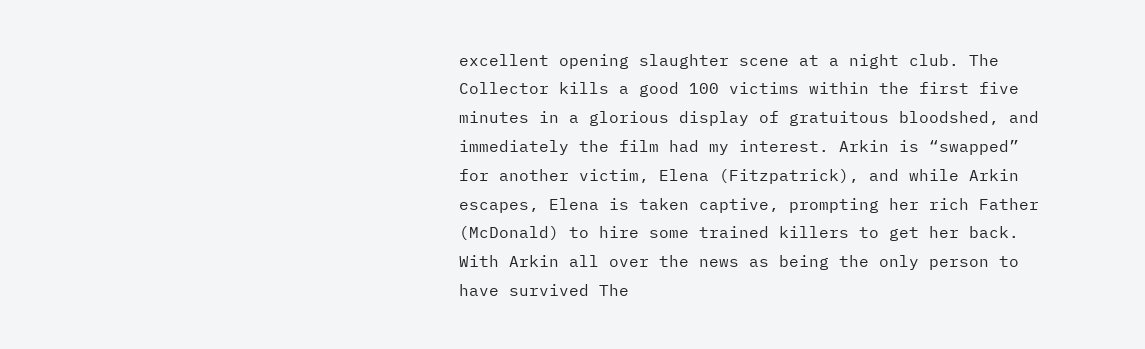excellent opening slaughter scene at a night club. The Collector kills a good 100 victims within the first five minutes in a glorious display of gratuitous bloodshed, and immediately the film had my interest. Arkin is “swapped” for another victim, Elena (Fitzpatrick), and while Arkin escapes, Elena is taken captive, prompting her rich Father (McDonald) to hire some trained killers to get her back. With Arkin all over the news as being the only person to have survived The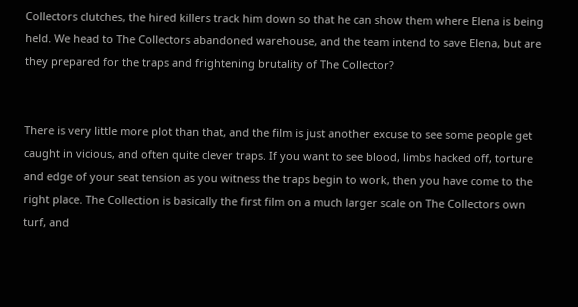Collectors clutches, the hired killers track him down so that he can show them where Elena is being held. We head to The Collectors abandoned warehouse, and the team intend to save Elena, but are they prepared for the traps and frightening brutality of The Collector?


There is very little more plot than that, and the film is just another excuse to see some people get caught in vicious, and often quite clever traps. If you want to see blood, limbs hacked off, torture and edge of your seat tension as you witness the traps begin to work, then you have come to the right place. The Collection is basically the first film on a much larger scale on The Collectors own turf, and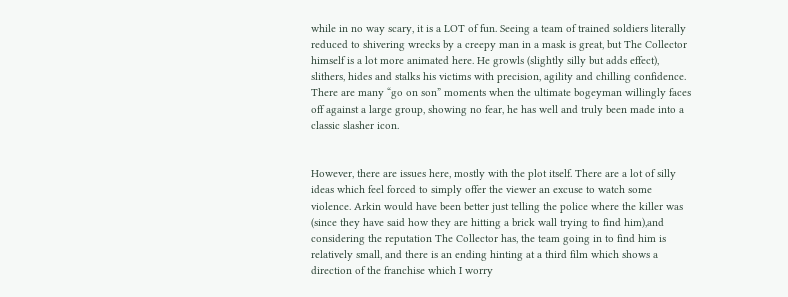while in no way scary, it is a LOT of fun. Seeing a team of trained soldiers literally reduced to shivering wrecks by a creepy man in a mask is great, but The Collector himself is a lot more animated here. He growls (slightly silly but adds effect), slithers, hides and stalks his victims with precision, agility and chilling confidence. There are many “go on son” moments when the ultimate bogeyman willingly faces off against a large group, showing no fear, he has well and truly been made into a classic slasher icon.


However, there are issues here, mostly with the plot itself. There are a lot of silly ideas which feel forced to simply offer the viewer an excuse to watch some violence. Arkin would have been better just telling the police where the killer was (since they have said how they are hitting a brick wall trying to find him),and  considering the reputation The Collector has, the team going in to find him is relatively small, and there is an ending hinting at a third film which shows a direction of the franchise which I worry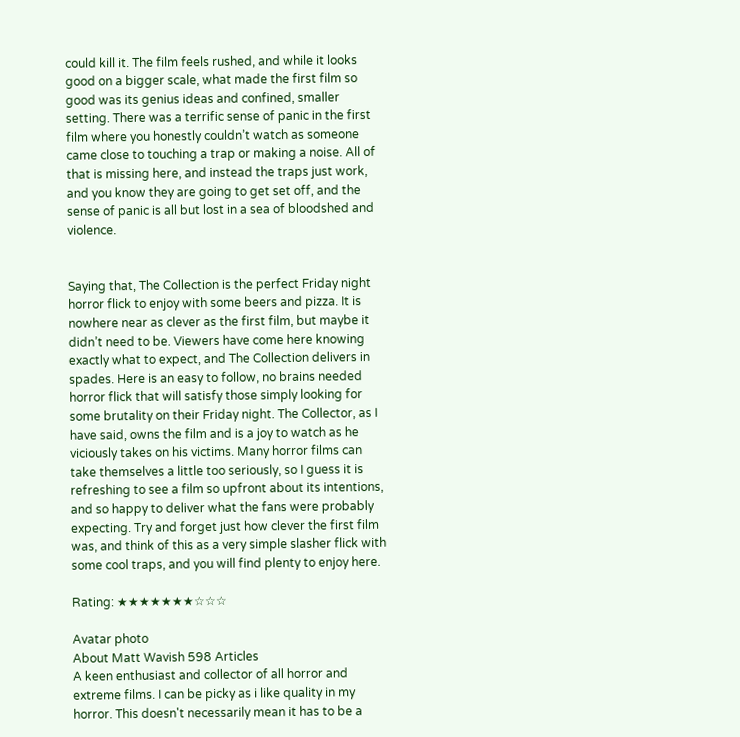could kill it. The film feels rushed, and while it looks good on a bigger scale, what made the first film so good was its genius ideas and confined, smaller setting. There was a terrific sense of panic in the first film where you honestly couldn’t watch as someone came close to touching a trap or making a noise. All of that is missing here, and instead the traps just work, and you know they are going to get set off, and the sense of panic is all but lost in a sea of bloodshed and violence.


Saying that, The Collection is the perfect Friday night horror flick to enjoy with some beers and pizza. It is nowhere near as clever as the first film, but maybe it didn’t need to be. Viewers have come here knowing exactly what to expect, and The Collection delivers in spades. Here is an easy to follow, no brains needed horror flick that will satisfy those simply looking for some brutality on their Friday night. The Collector, as I have said, owns the film and is a joy to watch as he viciously takes on his victims. Many horror films can take themselves a little too seriously, so I guess it is refreshing to see a film so upfront about its intentions, and so happy to deliver what the fans were probably expecting. Try and forget just how clever the first film was, and think of this as a very simple slasher flick with some cool traps, and you will find plenty to enjoy here.

Rating: ★★★★★★★☆☆☆

Avatar photo
About Matt Wavish 598 Articles
A keen enthusiast and collector of all horror and extreme films. I can be picky as i like quality in my horror. This doesn't necessarily mean it has to be a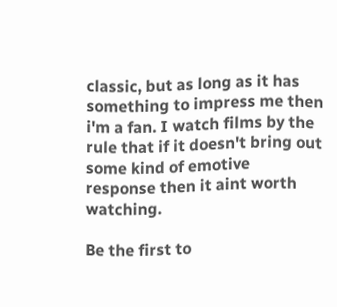classic, but as long as it has something to impress me then i'm a fan. I watch films by the rule that if it doesn't bring out some kind of emotive response then it aint worth watching.

Be the first to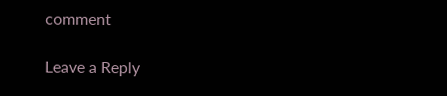comment

Leave a Reply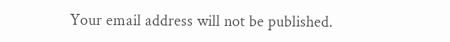Your email address will not be published.